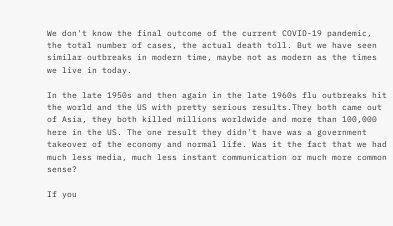We don't know the final outcome of the current COVID-19 pandemic, the total number of cases, the actual death toll. But we have seen similar outbreaks in modern time, maybe not as modern as the times we live in today.

In the late 1950s and then again in the late 1960s flu outbreaks hit the world and the US with pretty serious results.They both came out of Asia, they both killed millions worldwide and more than 100,000 here in the US. The one result they didn't have was a government takeover of the economy and normal life. Was it the fact that we had much less media, much less instant communication or much more common sense?

If you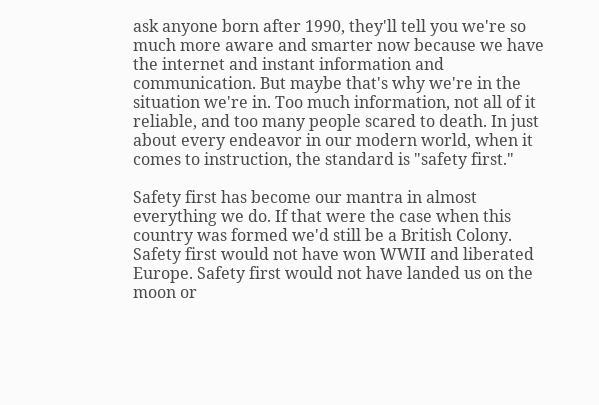ask anyone born after 1990, they'll tell you we're so much more aware and smarter now because we have the internet and instant information and communication. But maybe that's why we're in the situation we're in. Too much information, not all of it reliable, and too many people scared to death. In just about every endeavor in our modern world, when it comes to instruction, the standard is "safety first."

Safety first has become our mantra in almost everything we do. If that were the case when this country was formed we'd still be a British Colony. Safety first would not have won WWII and liberated Europe. Safety first would not have landed us on the moon or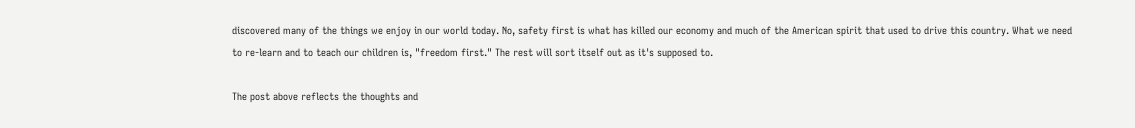discovered many of the things we enjoy in our world today. No, safety first is what has killed our economy and much of the American spirit that used to drive this country. What we need to re-learn and to teach our children is, "freedom first." The rest will sort itself out as it's supposed to.

The post above reflects the thoughts and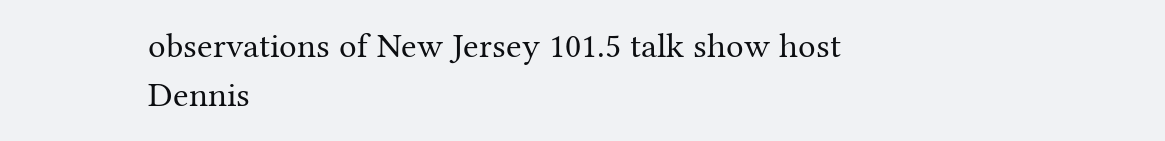observations of New Jersey 101.5 talk show host Dennis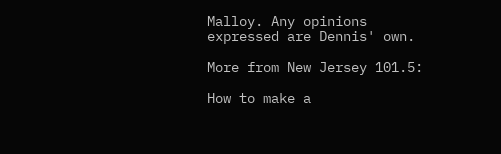Malloy. Any opinions expressed are Dennis' own.

More from New Jersey 101.5:

How to make a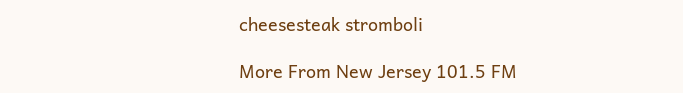cheesesteak stromboli

More From New Jersey 101.5 FM